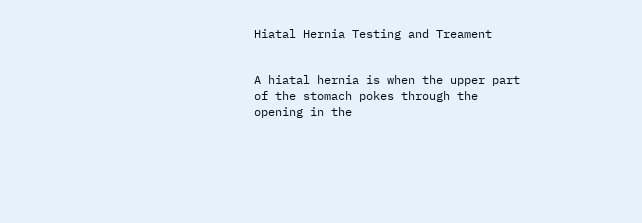Hiatal Hernia Testing and Treament


A hiatal hernia is when the upper part of the stomach pokes through the opening in the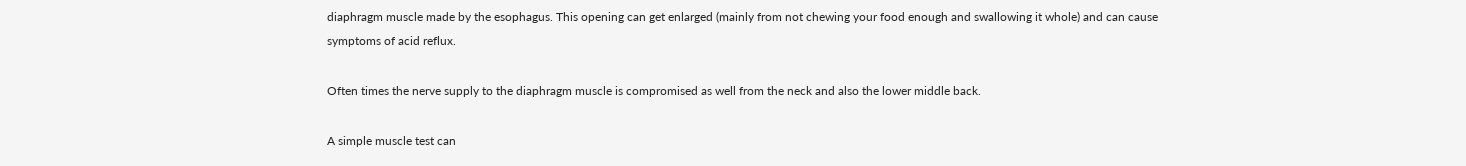diaphragm muscle made by the esophagus. This opening can get enlarged (mainly from not chewing your food enough and swallowing it whole) and can cause symptoms of acid reflux.

Often times the nerve supply to the diaphragm muscle is compromised as well from the neck and also the lower middle back.

A simple muscle test can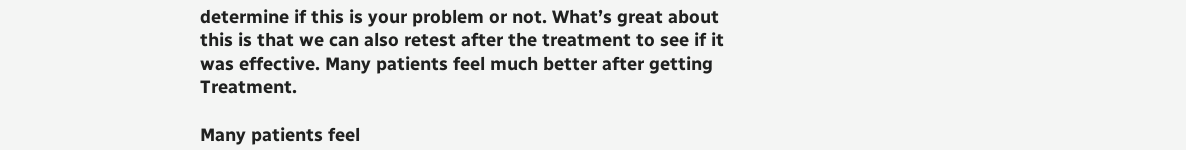determine if this is your problem or not. What’s great about this is that we can also retest after the treatment to see if it was effective. Many patients feel much better after getting Treatment.

Many patients feel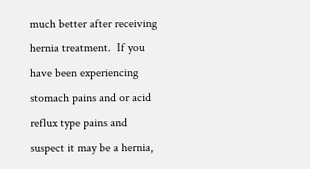much better after receiving hernia treatment.  If you have been experiencing stomach pains and or acid reflux type pains and suspect it may be a hernia,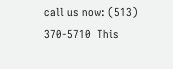call us now: (513) 370-5710  This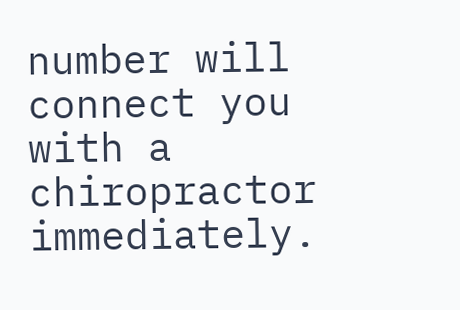number will connect you with a chiropractor immediately.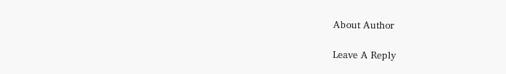About Author

Leave A Reply